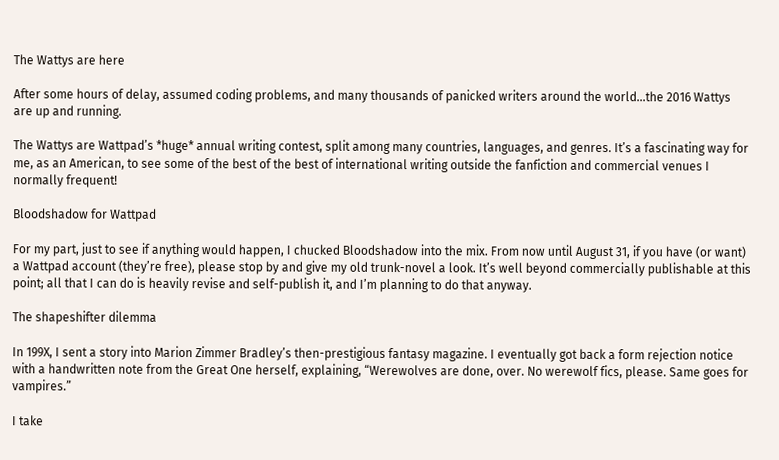The Wattys are here

After some hours of delay, assumed coding problems, and many thousands of panicked writers around the world…the 2016 Wattys are up and running.

The Wattys are Wattpad’s *huge* annual writing contest, split among many countries, languages, and genres. It’s a fascinating way for me, as an American, to see some of the best of the best of international writing outside the fanfiction and commercial venues I normally frequent!

Bloodshadow for Wattpad

For my part, just to see if anything would happen, I chucked Bloodshadow into the mix. From now until August 31, if you have (or want) a Wattpad account (they’re free), please stop by and give my old trunk-novel a look. It’s well beyond commercially publishable at this point; all that I can do is heavily revise and self-publish it, and I’m planning to do that anyway.

The shapeshifter dilemma

In 199X, I sent a story into Marion Zimmer Bradley’s then-prestigious fantasy magazine. I eventually got back a form rejection notice with a handwritten note from the Great One herself, explaining, “Werewolves are done, over. No werewolf fics, please. Same goes for vampires.”

I take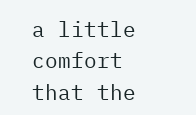a little comfort that the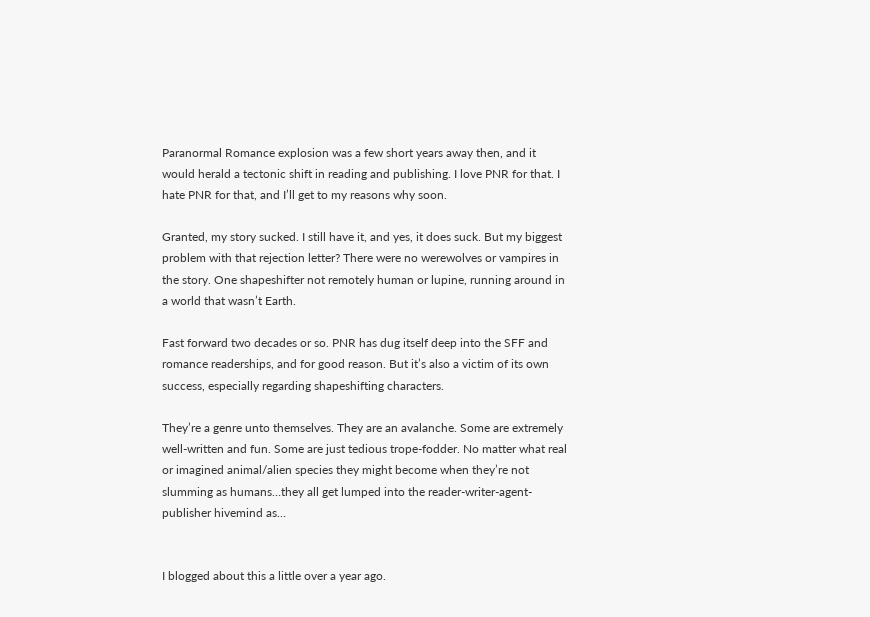Paranormal Romance explosion was a few short years away then, and it would herald a tectonic shift in reading and publishing. I love PNR for that. I hate PNR for that, and I’ll get to my reasons why soon.

Granted, my story sucked. I still have it, and yes, it does suck. But my biggest problem with that rejection letter? There were no werewolves or vampires in the story. One shapeshifter not remotely human or lupine, running around in a world that wasn’t Earth.

Fast forward two decades or so. PNR has dug itself deep into the SFF and romance readerships, and for good reason. But it’s also a victim of its own success, especially regarding shapeshifting characters.

They’re a genre unto themselves. They are an avalanche. Some are extremely well-written and fun. Some are just tedious trope-fodder. No matter what real or imagined animal/alien species they might become when they’re not slumming as humans…they all get lumped into the reader-writer-agent-publisher hivemind as…


I blogged about this a little over a year ago.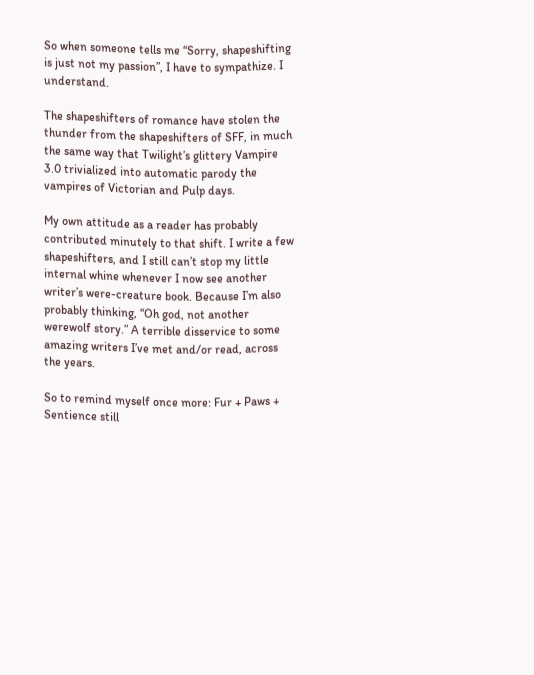So when someone tells me “Sorry, shapeshifting is just not my passion”, I have to sympathize. I understand.

The shapeshifters of romance have stolen the thunder from the shapeshifters of SFF, in much the same way that Twilight’s glittery Vampire 3.0 trivialized into automatic parody the vampires of Victorian and Pulp days.

My own attitude as a reader has probably contributed minutely to that shift. I write a few shapeshifters, and I still can’t stop my little internal whine whenever I now see another writer’s were-creature book. Because I’m also probably thinking, “Oh god, not another werewolf story.” A terrible disservice to some amazing writers I’ve met and/or read, across the years.

So to remind myself once more: Fur + Paws + Sentience still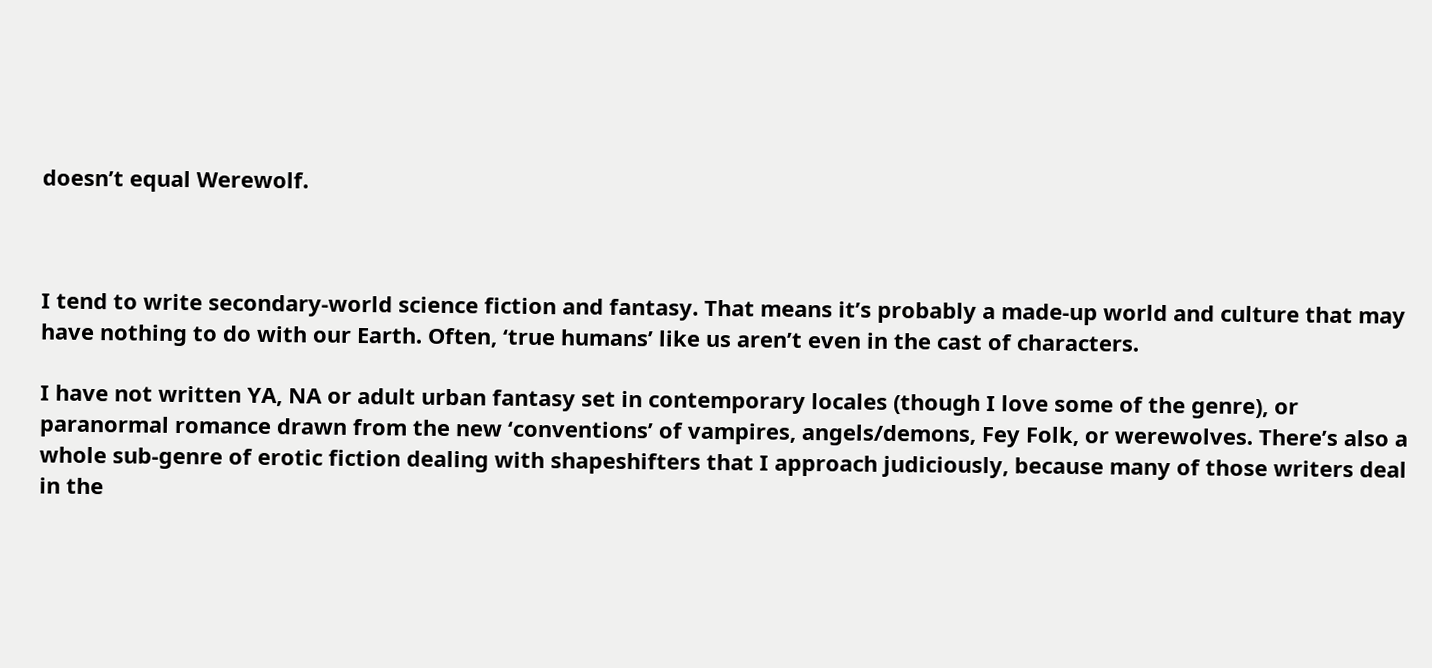doesn’t equal Werewolf.



I tend to write secondary-world science fiction and fantasy. That means it’s probably a made-up world and culture that may have nothing to do with our Earth. Often, ‘true humans’ like us aren’t even in the cast of characters.

I have not written YA, NA or adult urban fantasy set in contemporary locales (though I love some of the genre), or paranormal romance drawn from the new ‘conventions’ of vampires, angels/demons, Fey Folk, or werewolves. There’s also a whole sub-genre of erotic fiction dealing with shapeshifters that I approach judiciously, because many of those writers deal in the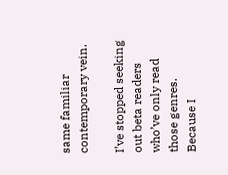same familiar contemporary vein.

I’ve stopped seeking out beta readers who’ve only read those genres. Because I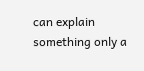can explain something only a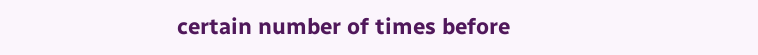certain number of times before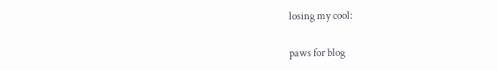losing my cool:

paws for blog